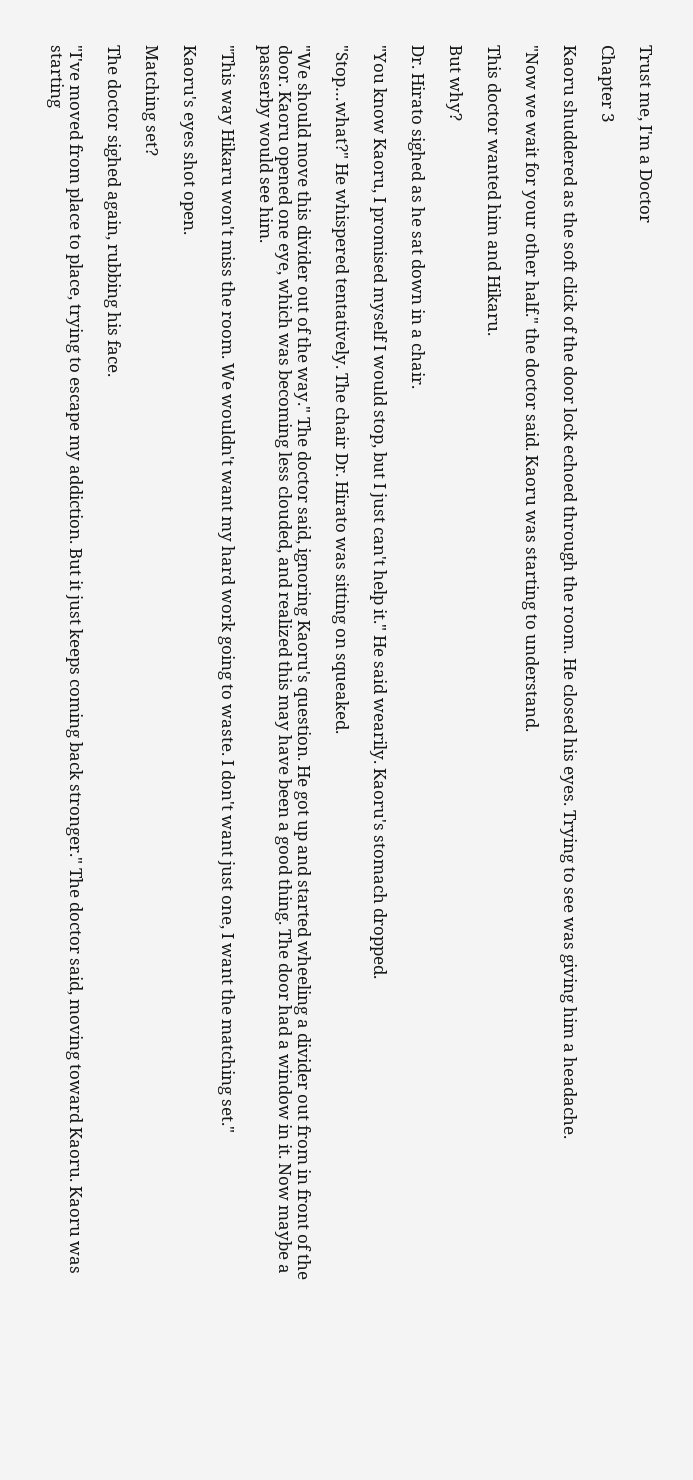Trust me, I'm a Doctor

Chapter 3

Kaoru shuddered as the soft click of the door lock echoed through the room. He closed his eyes. Trying to see was giving him a headache.

"Now we wait for your other half." the doctor said. Kaoru was starting to understand.

This doctor wanted him and Hikaru.

But why?

Dr. Hirato sighed as he sat down in a chair.

"You know Kaoru, I promised myself I would stop, but I just can't help it." He said wearily. Kaoru's stomach dropped.

"Stop…what?" He whispered tentatively. The chair Dr. Hirato was sitting on squeaked.

"We should move this divider out of the way." The doctor said, ignoring Kaoru's question. He got up and started wheeling a divider out from in front of the door. Kaoru opened one eye, which was becoming less clouded, and realized this may have been a good thing. The door had a window in it. Now maybe a passerby would see him.

"This way Hikaru won't miss the room. We wouldn't want my hard work going to waste. I don't want just one, I want the matching set."

Kaoru's eyes shot open.

Matching set?

The doctor sighed again, rubbing his face.

"I've moved from place to place, trying to escape my addiction. But it just keeps coming back stronger." The doctor said, moving toward Kaoru. Kaoru was starting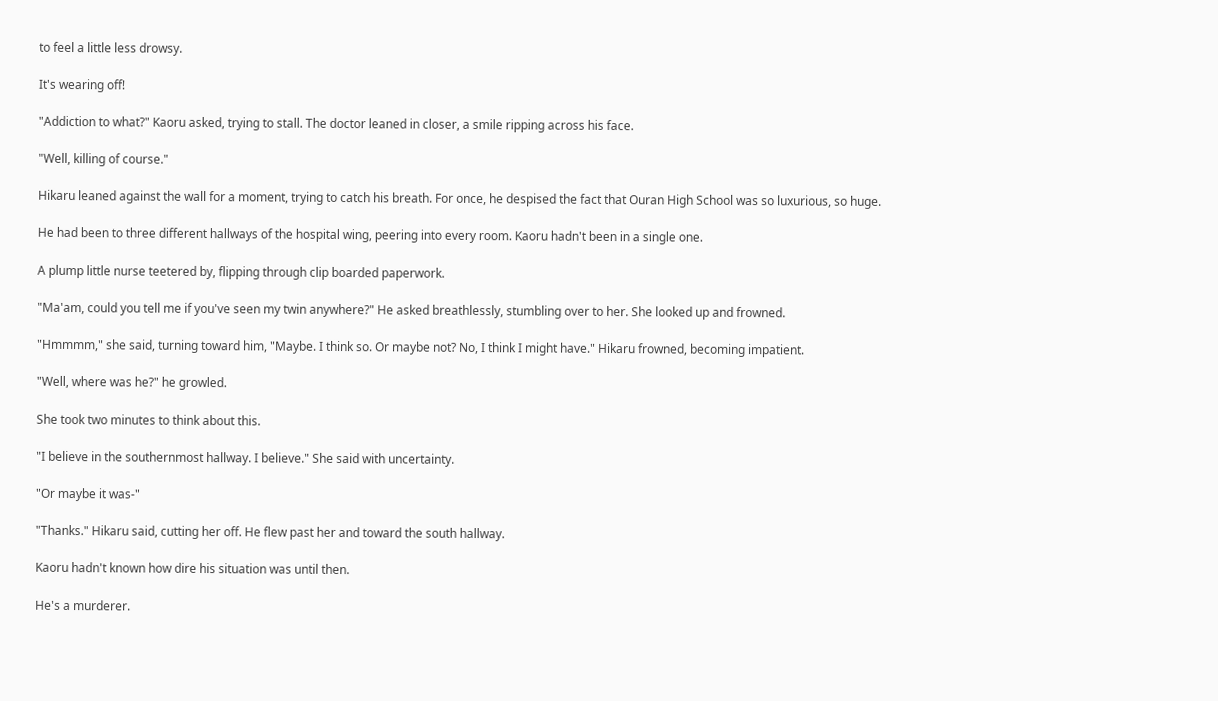to feel a little less drowsy.

It's wearing off!

"Addiction to what?" Kaoru asked, trying to stall. The doctor leaned in closer, a smile ripping across his face.

"Well, killing of course."

Hikaru leaned against the wall for a moment, trying to catch his breath. For once, he despised the fact that Ouran High School was so luxurious, so huge.

He had been to three different hallways of the hospital wing, peering into every room. Kaoru hadn't been in a single one.

A plump little nurse teetered by, flipping through clip boarded paperwork.

"Ma'am, could you tell me if you've seen my twin anywhere?" He asked breathlessly, stumbling over to her. She looked up and frowned.

"Hmmmm," she said, turning toward him, "Maybe. I think so. Or maybe not? No, I think I might have." Hikaru frowned, becoming impatient.

"Well, where was he?" he growled.

She took two minutes to think about this.

"I believe in the southernmost hallway. I believe." She said with uncertainty.

"Or maybe it was-"

"Thanks." Hikaru said, cutting her off. He flew past her and toward the south hallway.

Kaoru hadn't known how dire his situation was until then.

He's a murderer.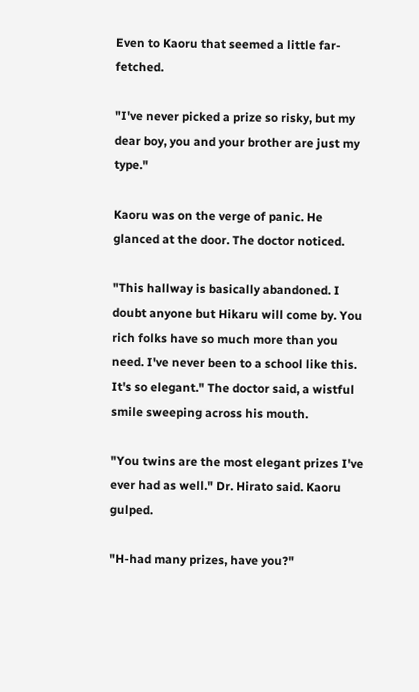Even to Kaoru that seemed a little far-fetched.

"I've never picked a prize so risky, but my dear boy, you and your brother are just my type."

Kaoru was on the verge of panic. He glanced at the door. The doctor noticed.

"This hallway is basically abandoned. I doubt anyone but Hikaru will come by. You rich folks have so much more than you need. I've never been to a school like this. It's so elegant." The doctor said, a wistful smile sweeping across his mouth.

"You twins are the most elegant prizes I've ever had as well." Dr. Hirato said. Kaoru gulped.

"H-had many prizes, have you?"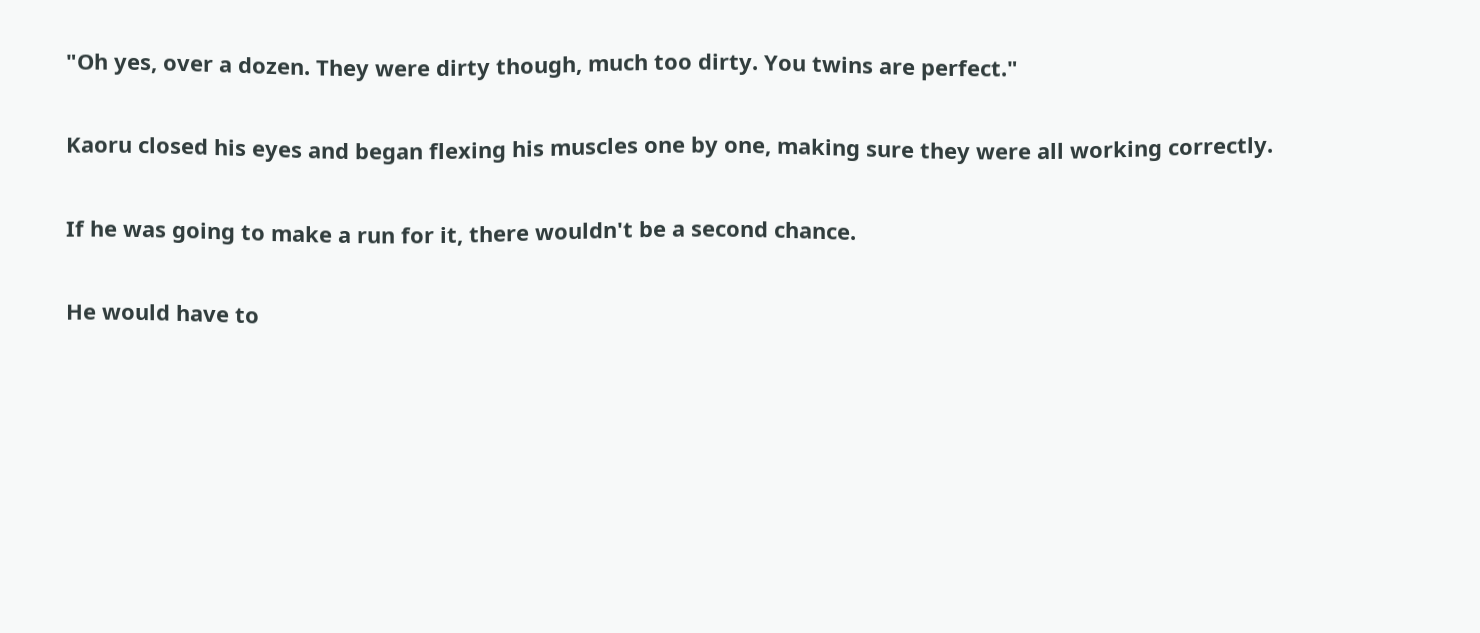"Oh yes, over a dozen. They were dirty though, much too dirty. You twins are perfect."

Kaoru closed his eyes and began flexing his muscles one by one, making sure they were all working correctly.

If he was going to make a run for it, there wouldn't be a second chance.

He would have to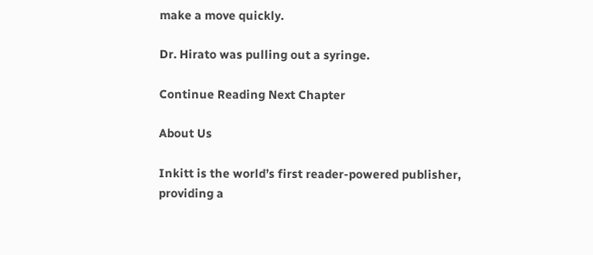make a move quickly.

Dr. Hirato was pulling out a syringe.

Continue Reading Next Chapter

About Us

Inkitt is the world’s first reader-powered publisher, providing a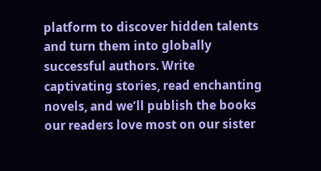platform to discover hidden talents and turn them into globally successful authors. Write captivating stories, read enchanting novels, and we’ll publish the books our readers love most on our sister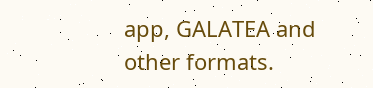app, GALATEA and other formats.